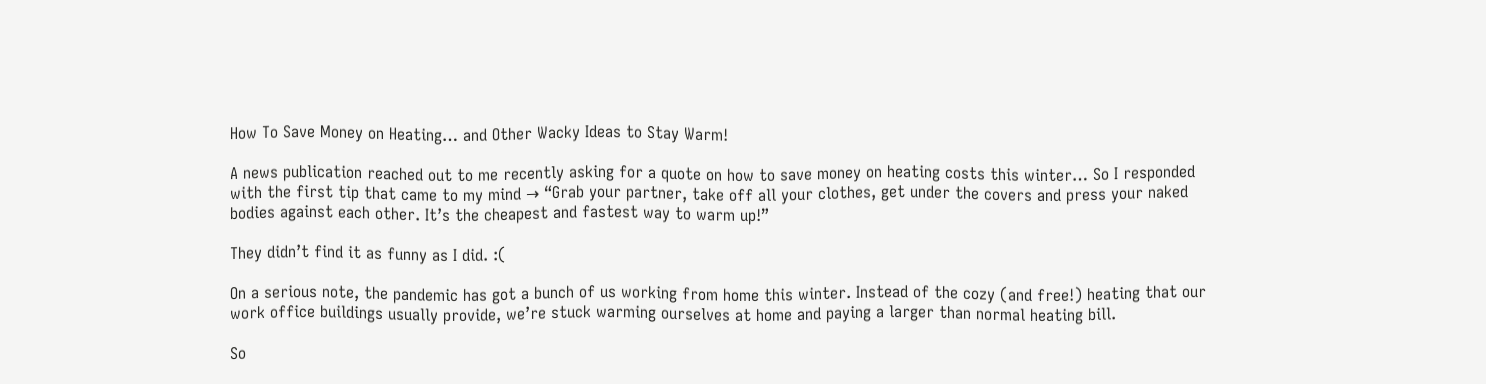How To Save Money on Heating… and Other Wacky Ideas to Stay Warm!

A news publication reached out to me recently asking for a quote on how to save money on heating costs this winter… So I responded with the first tip that came to my mind → “Grab your partner, take off all your clothes, get under the covers and press your naked bodies against each other. It’s the cheapest and fastest way to warm up!”

They didn’t find it as funny as I did. :(

On a serious note, the pandemic has got a bunch of us working from home this winter. Instead of the cozy (and free!) heating that our work office buildings usually provide, we’re stuck warming ourselves at home and paying a larger than normal heating bill.

So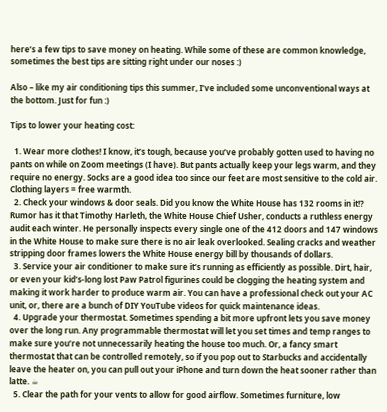here’s a few tips to save money on heating. While some of these are common knowledge, sometimes the best tips are sitting right under our noses :)

Also – like my air conditioning tips this summer, I’ve included some unconventional ways at the bottom. Just for fun :)

Tips to lower your heating cost:

  1. Wear more clothes! I know, it’s tough, because you’ve probably gotten used to having no pants on while on Zoom meetings (I have). But pants actually keep your legs warm, and they require no energy. Socks are a good idea too since our feet are most sensitive to the cold air. Clothing layers = free warmth.
  2. Check your windows & door seals. Did you know the White House has 132 rooms in it!? Rumor has it that Timothy Harleth, the White House Chief Usher, conducts a ruthless energy audit each winter. He personally inspects every single one of the 412 doors and 147 windows in the White House to make sure there is no air leak overlooked. Sealing cracks and weather stripping door frames lowers the White House energy bill by thousands of dollars.
  3. Service your air conditioner to make sure it’s running as efficiently as possible. Dirt, hair, or even your kid’s-long lost Paw Patrol figurines could be clogging the heating system and making it work harder to produce warm air. You can have a professional check out your AC unit, or, there are a bunch of DIY YouTube videos for quick maintenance ideas.
  4. Upgrade your thermostat. Sometimes spending a bit more upfront lets you save money over the long run. Any programmable thermostat will let you set times and temp ranges to make sure you’re not unnecessarily heating the house too much. Or, a fancy smart thermostat that can be controlled remotely, so if you pop out to Starbucks and accidentally leave the heater on, you can pull out your iPhone and turn down the heat sooner rather than latte. ☕
  5. Clear the path for your vents to allow for good airflow. Sometimes furniture, low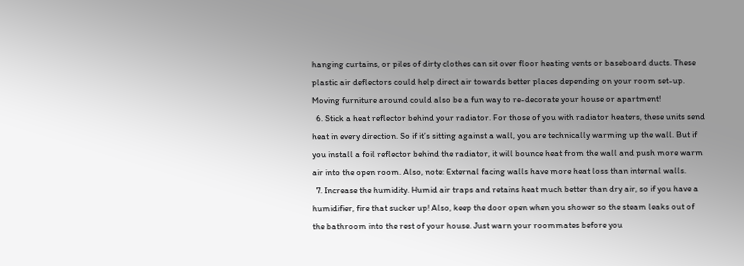hanging curtains, or piles of dirty clothes can sit over floor heating vents or baseboard ducts. These plastic air deflectors could help direct air towards better places depending on your room set-up. Moving furniture around could also be a fun way to re-decorate your house or apartment!
  6. Stick a heat reflector behind your radiator. For those of you with radiator heaters, these units send heat in every direction. So if it’s sitting against a wall, you are technically warming up the wall. But if you install a foil reflector behind the radiator, it will bounce heat from the wall and push more warm air into the open room. Also, note: External facing walls have more heat loss than internal walls.
  7. Increase the humidity. Humid air traps and retains heat much better than dry air, so if you have a humidifier, fire that sucker up! Also, keep the door open when you shower so the steam leaks out of the bathroom into the rest of your house. Just warn your roommates before you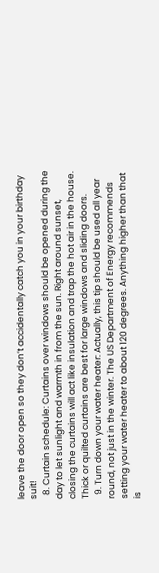leave the door open so they don’t accidentally catch you in your birthday suit!
  8. Curtain schedule: Curtains over windows should be opened during the day to let sunlight and warmth in from the sun. Right around sunset, closing the curtains will act like insulation and trap the hot air in the house. Thick or quilted curtains are best for large windows and sliding doors.
  9. Turn down your water heater: Actually, this tip should be used all year round, not just in the winter. The US Department of Energy recommends setting your water heater to about 120 degrees. Anything higher than that is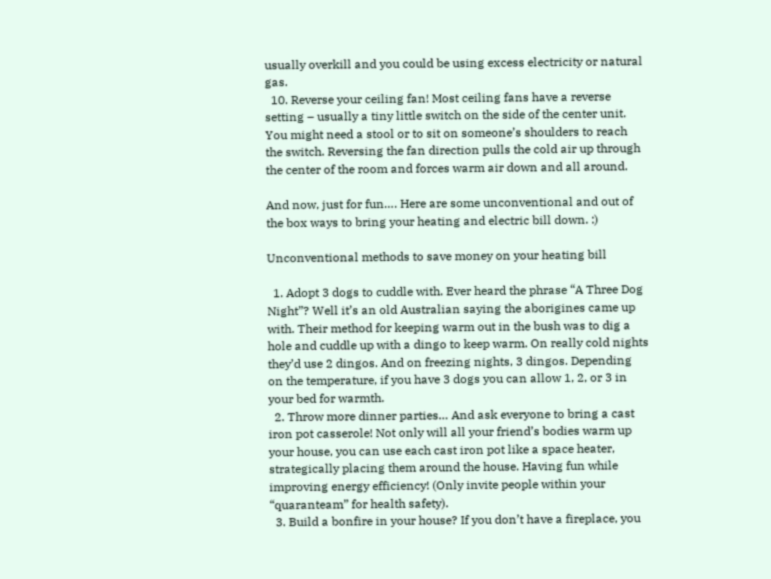usually overkill and you could be using excess electricity or natural gas.
  10. Reverse your ceiling fan! Most ceiling fans have a reverse setting – usually a tiny little switch on the side of the center unit. You might need a stool or to sit on someone’s shoulders to reach the switch. Reversing the fan direction pulls the cold air up through the center of the room and forces warm air down and all around.

And now, just for fun…. Here are some unconventional and out of the box ways to bring your heating and electric bill down. :)

Unconventional methods to save money on your heating bill

  1. Adopt 3 dogs to cuddle with. Ever heard the phrase “A Three Dog Night”? Well it’s an old Australian saying the aborigines came up with. Their method for keeping warm out in the bush was to dig a hole and cuddle up with a dingo to keep warm. On really cold nights they’d use 2 dingos. And on freezing nights, 3 dingos. Depending on the temperature, if you have 3 dogs you can allow 1, 2, or 3 in your bed for warmth.
  2. Throw more dinner parties… And ask everyone to bring a cast iron pot casserole! Not only will all your friend’s bodies warm up your house, you can use each cast iron pot like a space heater, strategically placing them around the house. Having fun while improving energy efficiency! (Only invite people within your “quaranteam” for health safety).
  3. Build a bonfire in your house? If you don’t have a fireplace, you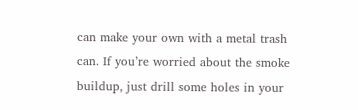can make your own with a metal trash can. If you’re worried about the smoke buildup, just drill some holes in your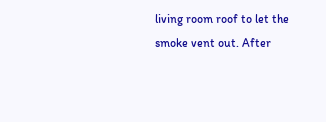living room roof to let the smoke vent out. After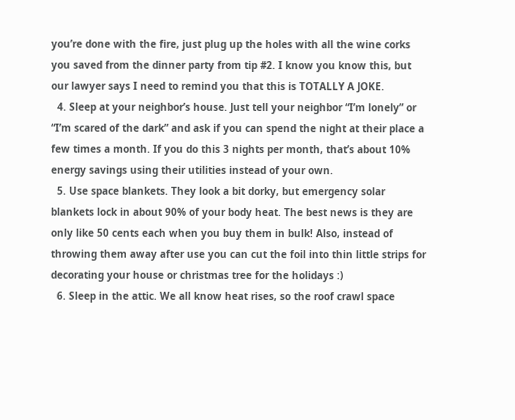you’re done with the fire, just plug up the holes with all the wine corks you saved from the dinner party from tip #2. I know you know this, but our lawyer says I need to remind you that this is TOTALLY A JOKE.
  4. Sleep at your neighbor’s house. Just tell your neighbor “I’m lonely” or “I’m scared of the dark” and ask if you can spend the night at their place a few times a month. If you do this 3 nights per month, that’s about 10% energy savings using their utilities instead of your own.
  5. Use space blankets. They look a bit dorky, but emergency solar blankets lock in about 90% of your body heat. The best news is they are only like 50 cents each when you buy them in bulk! Also, instead of throwing them away after use you can cut the foil into thin little strips for decorating your house or christmas tree for the holidays :)
  6. Sleep in the attic. We all know heat rises, so the roof crawl space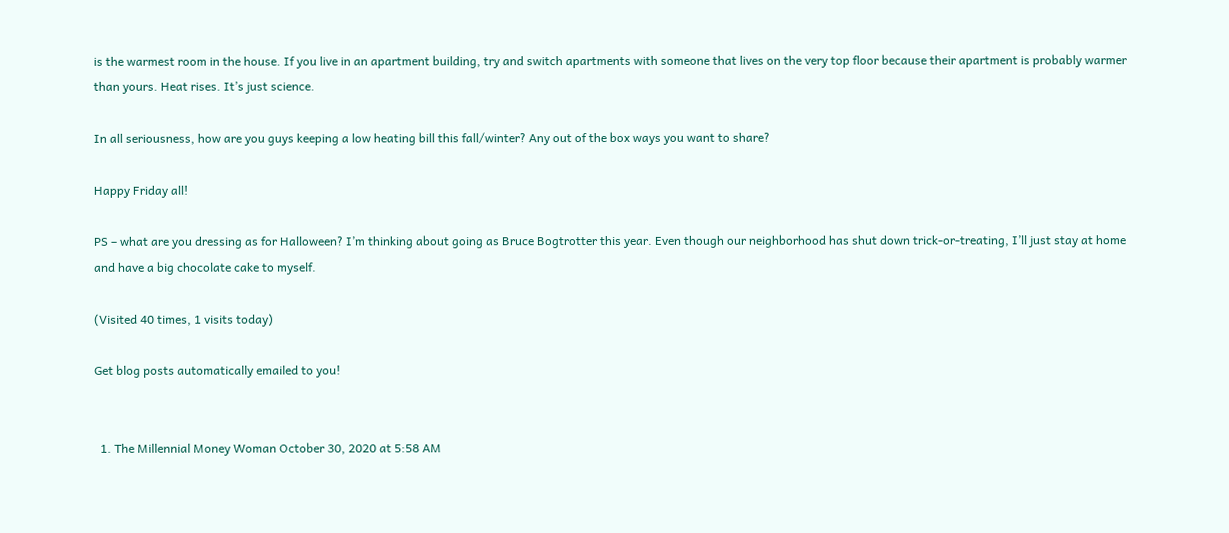is the warmest room in the house. If you live in an apartment building, try and switch apartments with someone that lives on the very top floor because their apartment is probably warmer than yours. Heat rises. It’s just science.

In all seriousness, how are you guys keeping a low heating bill this fall/winter? Any out of the box ways you want to share?

Happy Friday all!

PS – what are you dressing as for Halloween? I’m thinking about going as Bruce Bogtrotter this year. Even though our neighborhood has shut down trick-or-treating, I’ll just stay at home and have a big chocolate cake to myself.

(Visited 40 times, 1 visits today)

Get blog posts automatically emailed to you!


  1. The Millennial Money Woman October 30, 2020 at 5:58 AM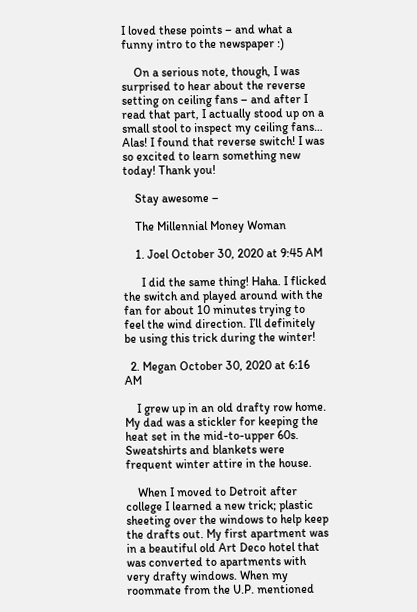I loved these points – and what a funny intro to the newspaper :)

    On a serious note, though, I was surprised to hear about the reverse setting on ceiling fans – and after I read that part, I actually stood up on a small stool to inspect my ceiling fans… Alas! I found that reverse switch! I was so excited to learn something new today! Thank you!

    Stay awesome –

    The Millennial Money Woman

    1. Joel October 30, 2020 at 9:45 AM

      I did the same thing! Haha. I flicked the switch and played around with the fan for about 10 minutes trying to feel the wind direction. I’ll definitely be using this trick during the winter!

  2. Megan October 30, 2020 at 6:16 AM

    I grew up in an old drafty row home. My dad was a stickler for keeping the heat set in the mid-to-upper 60s. Sweatshirts and blankets were frequent winter attire in the house.

    When I moved to Detroit after college I learned a new trick; plastic sheeting over the windows to help keep the drafts out. My first apartment was in a beautiful old Art Deco hotel that was converted to apartments with very drafty windows. When my roommate from the U.P. mentioned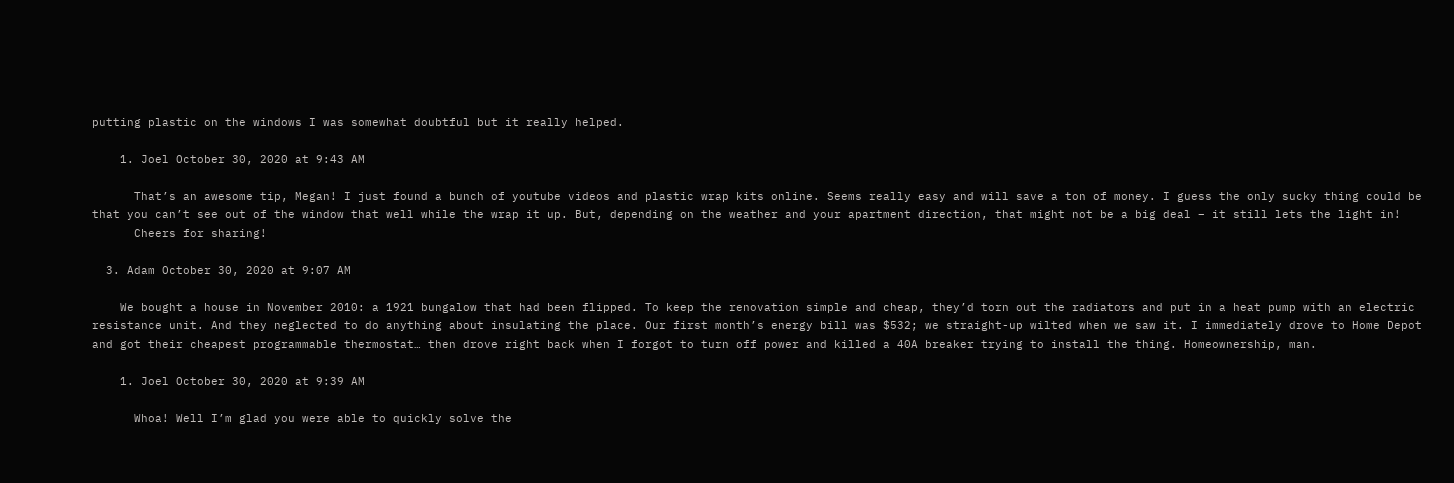putting plastic on the windows I was somewhat doubtful but it really helped.

    1. Joel October 30, 2020 at 9:43 AM

      That’s an awesome tip, Megan! I just found a bunch of youtube videos and plastic wrap kits online. Seems really easy and will save a ton of money. I guess the only sucky thing could be that you can’t see out of the window that well while the wrap it up. But, depending on the weather and your apartment direction, that might not be a big deal – it still lets the light in!
      Cheers for sharing!

  3. Adam October 30, 2020 at 9:07 AM

    We bought a house in November 2010: a 1921 bungalow that had been flipped. To keep the renovation simple and cheap, they’d torn out the radiators and put in a heat pump with an electric resistance unit. And they neglected to do anything about insulating the place. Our first month’s energy bill was $532; we straight-up wilted when we saw it. I immediately drove to Home Depot and got their cheapest programmable thermostat… then drove right back when I forgot to turn off power and killed a 40A breaker trying to install the thing. Homeownership, man.

    1. Joel October 30, 2020 at 9:39 AM

      Whoa! Well I’m glad you were able to quickly solve the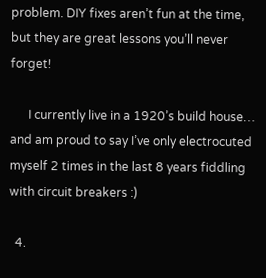problem. DIY fixes aren’t fun at the time, but they are great lessons you’ll never forget!

      I currently live in a 1920’s build house… and am proud to say I’ve only electrocuted myself 2 times in the last 8 years fiddling with circuit breakers :)

  4.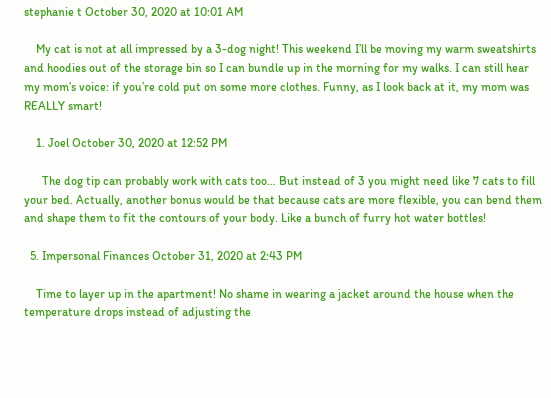stephanie t October 30, 2020 at 10:01 AM

    My cat is not at all impressed by a 3-dog night! This weekend I’ll be moving my warm sweatshirts and hoodies out of the storage bin so I can bundle up in the morning for my walks. I can still hear my mom’s voice: if you’re cold put on some more clothes. Funny, as I look back at it, my mom was REALLY smart!

    1. Joel October 30, 2020 at 12:52 PM

      The dog tip can probably work with cats too… But instead of 3 you might need like 7 cats to fill your bed. Actually, another bonus would be that because cats are more flexible, you can bend them and shape them to fit the contours of your body. Like a bunch of furry hot water bottles!

  5. Impersonal Finances October 31, 2020 at 2:43 PM

    Time to layer up in the apartment! No shame in wearing a jacket around the house when the temperature drops instead of adjusting the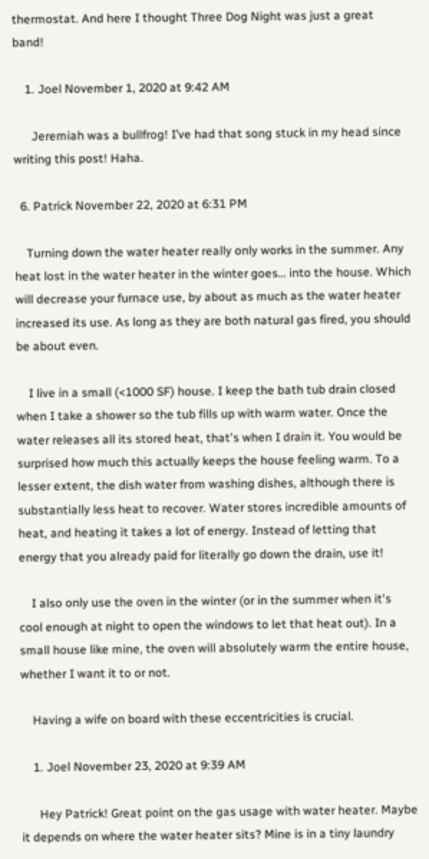thermostat. And here I thought Three Dog Night was just a great band!

    1. Joel November 1, 2020 at 9:42 AM

      Jeremiah was a bullfrog! I’ve had that song stuck in my head since writing this post! Haha.

  6. Patrick November 22, 2020 at 6:31 PM

    Turning down the water heater really only works in the summer. Any heat lost in the water heater in the winter goes… into the house. Which will decrease your furnace use, by about as much as the water heater increased its use. As long as they are both natural gas fired, you should be about even.

    I live in a small (<1000 SF) house. I keep the bath tub drain closed when I take a shower so the tub fills up with warm water. Once the water releases all its stored heat, that's when I drain it. You would be surprised how much this actually keeps the house feeling warm. To a lesser extent, the dish water from washing dishes, although there is substantially less heat to recover. Water stores incredible amounts of heat, and heating it takes a lot of energy. Instead of letting that energy that you already paid for literally go down the drain, use it!

    I also only use the oven in the winter (or in the summer when it's cool enough at night to open the windows to let that heat out). In a small house like mine, the oven will absolutely warm the entire house, whether I want it to or not.

    Having a wife on board with these eccentricities is crucial.

    1. Joel November 23, 2020 at 9:39 AM

      Hey Patrick! Great point on the gas usage with water heater. Maybe it depends on where the water heater sits? Mine is in a tiny laundry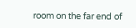room on the far end of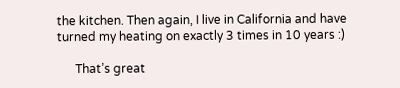the kitchen. Then again, I live in California and have turned my heating on exactly 3 times in 10 years :)

      That’s great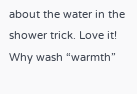about the water in the shower trick. Love it! Why wash “warmth”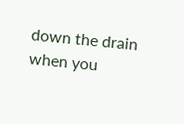down the drain when you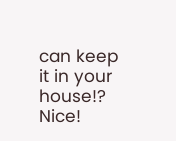can keep it in your house!? Nice!